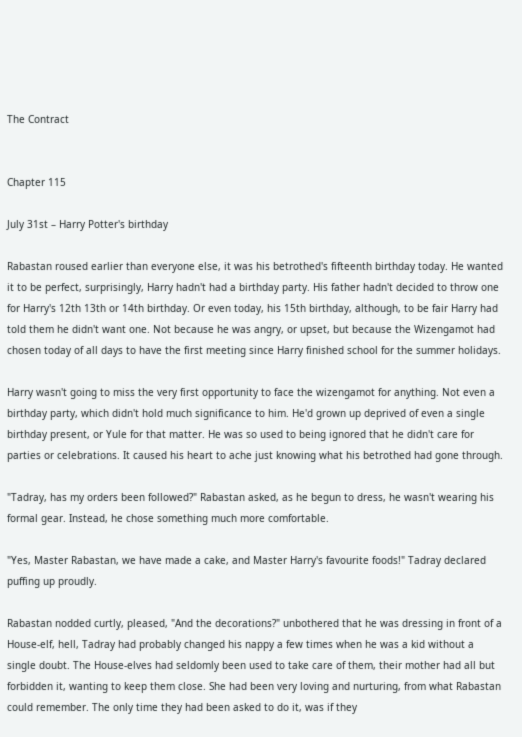The Contract


Chapter 115

July 31st – Harry Potter's birthday

Rabastan roused earlier than everyone else, it was his betrothed's fifteenth birthday today. He wanted it to be perfect, surprisingly, Harry hadn't had a birthday party. His father hadn't decided to throw one for Harry's 12th 13th or 14th birthday. Or even today, his 15th birthday, although, to be fair Harry had told them he didn't want one. Not because he was angry, or upset, but because the Wizengamot had chosen today of all days to have the first meeting since Harry finished school for the summer holidays.

Harry wasn't going to miss the very first opportunity to face the wizengamot for anything. Not even a birthday party, which didn't hold much significance to him. He'd grown up deprived of even a single birthday present, or Yule for that matter. He was so used to being ignored that he didn't care for parties or celebrations. It caused his heart to ache just knowing what his betrothed had gone through.

"Tadray, has my orders been followed?" Rabastan asked, as he begun to dress, he wasn't wearing his formal gear. Instead, he chose something much more comfortable.

"Yes, Master Rabastan, we have made a cake, and Master Harry's favourite foods!" Tadray declared puffing up proudly.

Rabastan nodded curtly, pleased, "And the decorations?" unbothered that he was dressing in front of a House-elf, hell, Tadray had probably changed his nappy a few times when he was a kid without a single doubt. The House-elves had seldomly been used to take care of them, their mother had all but forbidden it, wanting to keep them close. She had been very loving and nurturing, from what Rabastan could remember. The only time they had been asked to do it, was if they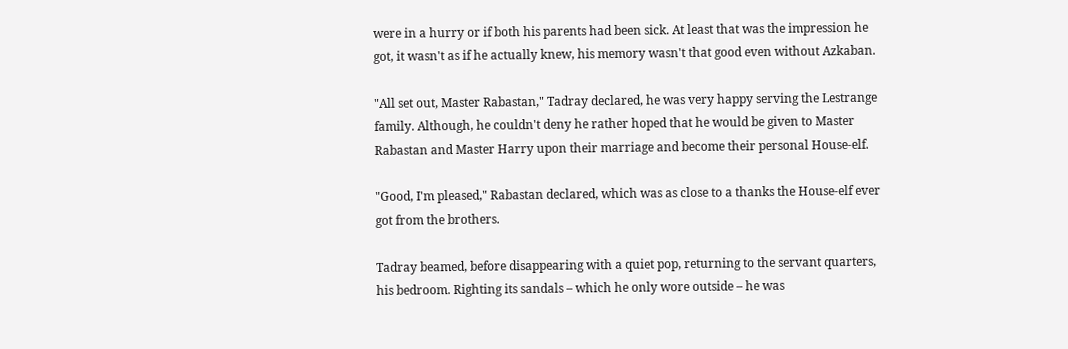were in a hurry or if both his parents had been sick. At least that was the impression he got, it wasn't as if he actually knew, his memory wasn't that good even without Azkaban.

"All set out, Master Rabastan," Tadray declared, he was very happy serving the Lestrange family. Although, he couldn't deny he rather hoped that he would be given to Master Rabastan and Master Harry upon their marriage and become their personal House-elf.

"Good, I'm pleased," Rabastan declared, which was as close to a thanks the House-elf ever got from the brothers.

Tadray beamed, before disappearing with a quiet pop, returning to the servant quarters, his bedroom. Righting its sandals – which he only wore outside – he was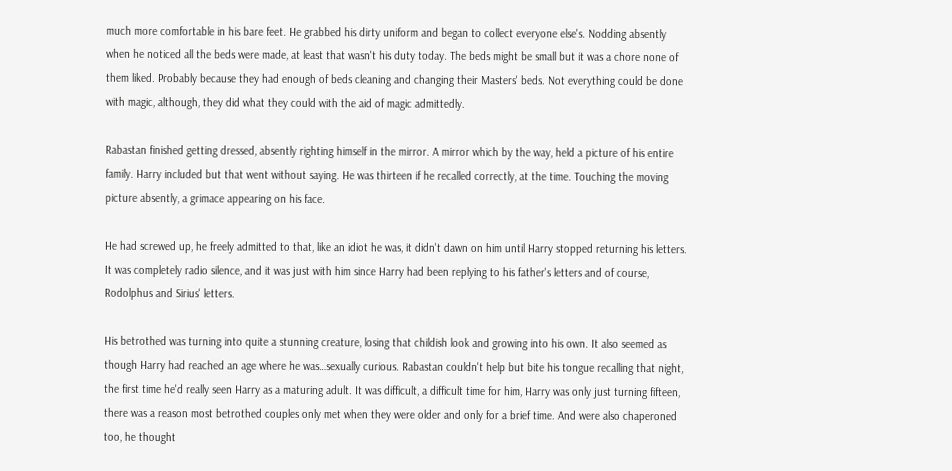much more comfortable in his bare feet. He grabbed his dirty uniform and began to collect everyone else's. Nodding absently when he noticed all the beds were made, at least that wasn't his duty today. The beds might be small but it was a chore none of them liked. Probably because they had enough of beds cleaning and changing their Masters' beds. Not everything could be done with magic, although, they did what they could with the aid of magic admittedly.

Rabastan finished getting dressed, absently righting himself in the mirror. A mirror which by the way, held a picture of his entire family. Harry included but that went without saying. He was thirteen if he recalled correctly, at the time. Touching the moving picture absently, a grimace appearing on his face.

He had screwed up, he freely admitted to that, like an idiot he was, it didn't dawn on him until Harry stopped returning his letters. It was completely radio silence, and it was just with him since Harry had been replying to his father's letters and of course, Rodolphus and Sirius' letters.

His betrothed was turning into quite a stunning creature, losing that childish look and growing into his own. It also seemed as though Harry had reached an age where he was…sexually curious. Rabastan couldn't help but bite his tongue recalling that night, the first time he'd really seen Harry as a maturing adult. It was difficult, a difficult time for him, Harry was only just turning fifteen, there was a reason most betrothed couples only met when they were older and only for a brief time. And were also chaperoned too, he thought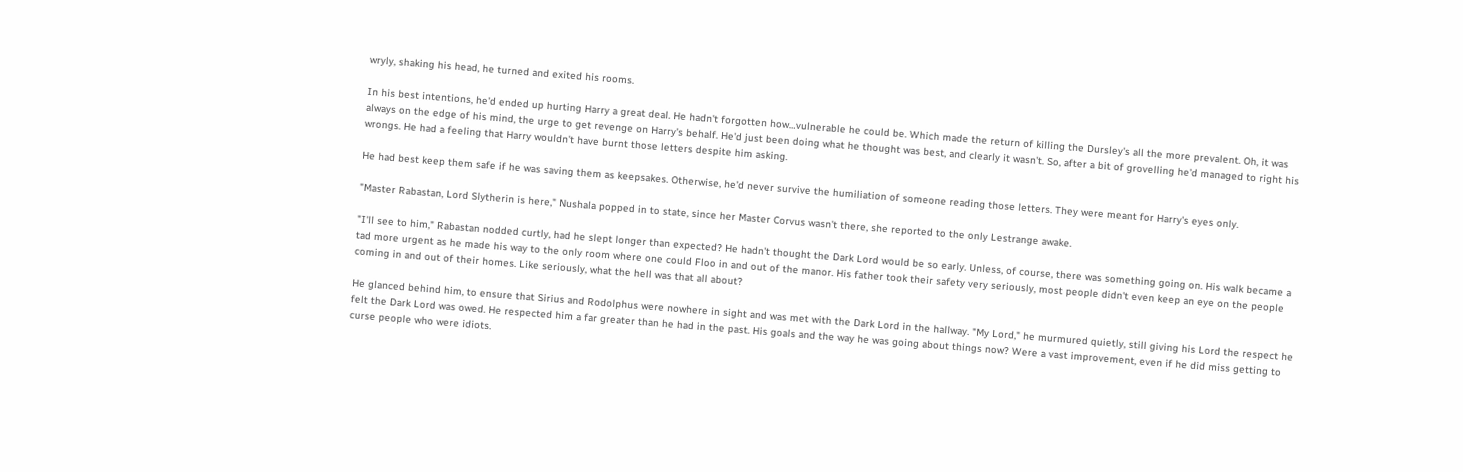wryly, shaking his head, he turned and exited his rooms.

In his best intentions, he'd ended up hurting Harry a great deal. He hadn't forgotten how…vulnerable he could be. Which made the return of killing the Dursley's all the more prevalent. Oh, it was always on the edge of his mind, the urge to get revenge on Harry's behalf. He'd just been doing what he thought was best, and clearly it wasn't. So, after a bit of grovelling he'd managed to right his wrongs. He had a feeling that Harry wouldn't have burnt those letters despite him asking.

He had best keep them safe if he was saving them as keepsakes. Otherwise, he'd never survive the humiliation of someone reading those letters. They were meant for Harry's eyes only.

"Master Rabastan, Lord Slytherin is here," Nushala popped in to state, since her Master Corvus wasn't there, she reported to the only Lestrange awake.

"I'll see to him," Rabastan nodded curtly, had he slept longer than expected? He hadn't thought the Dark Lord would be so early. Unless, of course, there was something going on. His walk became a tad more urgent as he made his way to the only room where one could Floo in and out of the manor. His father took their safety very seriously, most people didn't even keep an eye on the people coming in and out of their homes. Like seriously, what the hell was that all about?

He glanced behind him, to ensure that Sirius and Rodolphus were nowhere in sight and was met with the Dark Lord in the hallway. "My Lord," he murmured quietly, still giving his Lord the respect he felt the Dark Lord was owed. He respected him a far greater than he had in the past. His goals and the way he was going about things now? Were a vast improvement, even if he did miss getting to curse people who were idiots.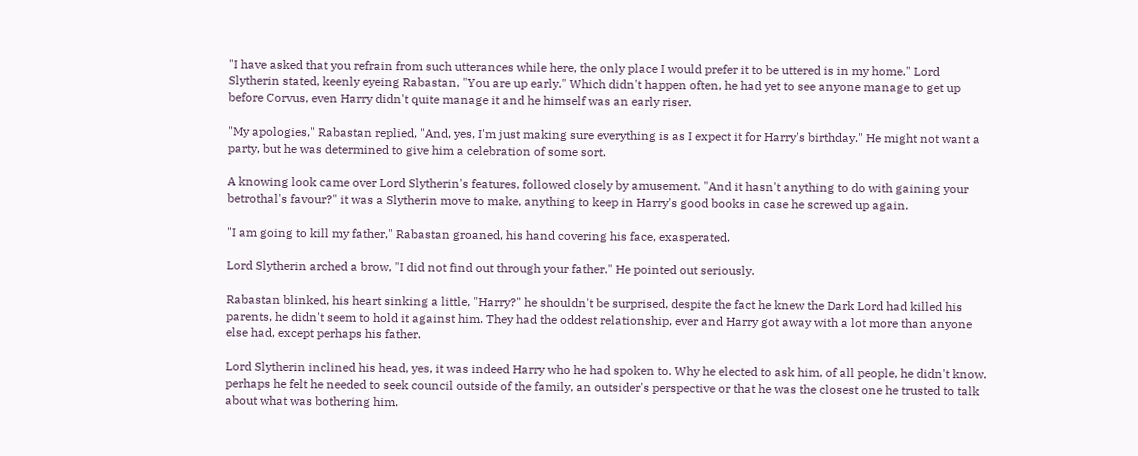"I have asked that you refrain from such utterances while here, the only place I would prefer it to be uttered is in my home." Lord Slytherin stated, keenly eyeing Rabastan, "You are up early." Which didn't happen often, he had yet to see anyone manage to get up before Corvus, even Harry didn't quite manage it and he himself was an early riser.

"My apologies," Rabastan replied, "And, yes, I'm just making sure everything is as I expect it for Harry's birthday." He might not want a party, but he was determined to give him a celebration of some sort.

A knowing look came over Lord Slytherin's features, followed closely by amusement. "And it hasn't anything to do with gaining your betrothal's favour?" it was a Slytherin move to make, anything to keep in Harry's good books in case he screwed up again.

"I am going to kill my father," Rabastan groaned, his hand covering his face, exasperated.

Lord Slytherin arched a brow, "I did not find out through your father." He pointed out seriously.

Rabastan blinked, his heart sinking a little, "Harry?" he shouldn't be surprised, despite the fact he knew the Dark Lord had killed his parents, he didn't seem to hold it against him. They had the oddest relationship, ever and Harry got away with a lot more than anyone else had, except perhaps his father.

Lord Slytherin inclined his head, yes, it was indeed Harry who he had spoken to. Why he elected to ask him, of all people, he didn't know. perhaps he felt he needed to seek council outside of the family, an outsider's perspective or that he was the closest one he trusted to talk about what was bothering him.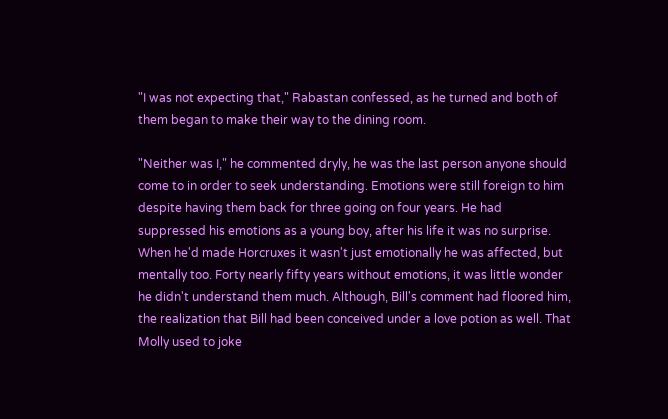"I was not expecting that," Rabastan confessed, as he turned and both of them began to make their way to the dining room.

"Neither was I," he commented dryly, he was the last person anyone should come to in order to seek understanding. Emotions were still foreign to him despite having them back for three going on four years. He had suppressed his emotions as a young boy, after his life it was no surprise. When he'd made Horcruxes it wasn't just emotionally he was affected, but mentally too. Forty nearly fifty years without emotions, it was little wonder he didn't understand them much. Although, Bill's comment had floored him, the realization that Bill had been conceived under a love potion as well. That Molly used to joke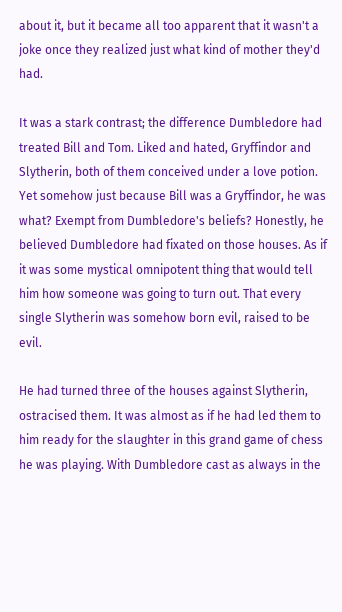about it, but it became all too apparent that it wasn't a joke once they realized just what kind of mother they'd had.

It was a stark contrast; the difference Dumbledore had treated Bill and Tom. Liked and hated, Gryffindor and Slytherin, both of them conceived under a love potion. Yet somehow just because Bill was a Gryffindor, he was what? Exempt from Dumbledore's beliefs? Honestly, he believed Dumbledore had fixated on those houses. As if it was some mystical omnipotent thing that would tell him how someone was going to turn out. That every single Slytherin was somehow born evil, raised to be evil.

He had turned three of the houses against Slytherin, ostracised them. It was almost as if he had led them to him ready for the slaughter in this grand game of chess he was playing. With Dumbledore cast as always in the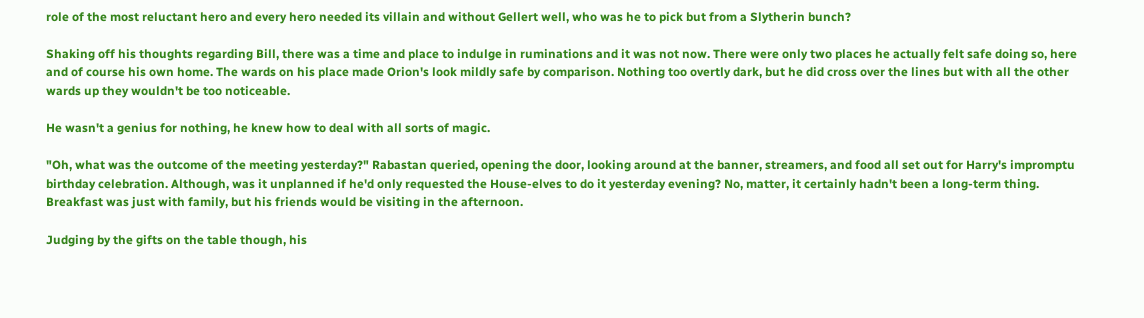role of the most reluctant hero and every hero needed its villain and without Gellert well, who was he to pick but from a Slytherin bunch?

Shaking off his thoughts regarding Bill, there was a time and place to indulge in ruminations and it was not now. There were only two places he actually felt safe doing so, here and of course his own home. The wards on his place made Orion's look mildly safe by comparison. Nothing too overtly dark, but he did cross over the lines but with all the other wards up they wouldn't be too noticeable.

He wasn't a genius for nothing, he knew how to deal with all sorts of magic.

"Oh, what was the outcome of the meeting yesterday?" Rabastan queried, opening the door, looking around at the banner, streamers, and food all set out for Harry's impromptu birthday celebration. Although, was it unplanned if he'd only requested the House-elves to do it yesterday evening? No, matter, it certainly hadn't been a long-term thing. Breakfast was just with family, but his friends would be visiting in the afternoon.

Judging by the gifts on the table though, his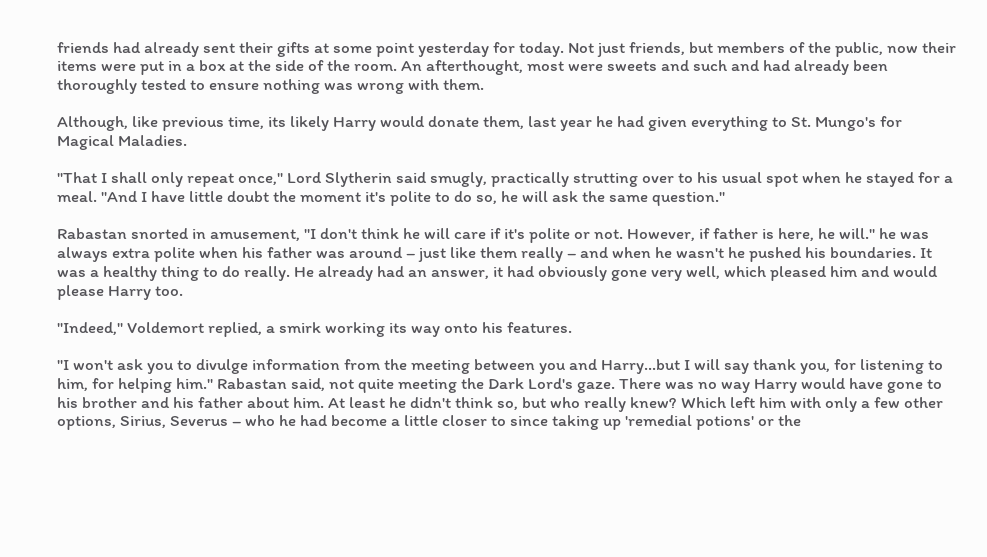friends had already sent their gifts at some point yesterday for today. Not just friends, but members of the public, now their items were put in a box at the side of the room. An afterthought, most were sweets and such and had already been thoroughly tested to ensure nothing was wrong with them.

Although, like previous time, its likely Harry would donate them, last year he had given everything to St. Mungo's for Magical Maladies.

"That I shall only repeat once," Lord Slytherin said smugly, practically strutting over to his usual spot when he stayed for a meal. "And I have little doubt the moment it's polite to do so, he will ask the same question."

Rabastan snorted in amusement, "I don't think he will care if it's polite or not. However, if father is here, he will." he was always extra polite when his father was around – just like them really – and when he wasn't he pushed his boundaries. It was a healthy thing to do really. He already had an answer, it had obviously gone very well, which pleased him and would please Harry too.

"Indeed," Voldemort replied, a smirk working its way onto his features.

"I won't ask you to divulge information from the meeting between you and Harry…but I will say thank you, for listening to him, for helping him." Rabastan said, not quite meeting the Dark Lord's gaze. There was no way Harry would have gone to his brother and his father about him. At least he didn't think so, but who really knew? Which left him with only a few other options, Sirius, Severus – who he had become a little closer to since taking up 'remedial potions' or the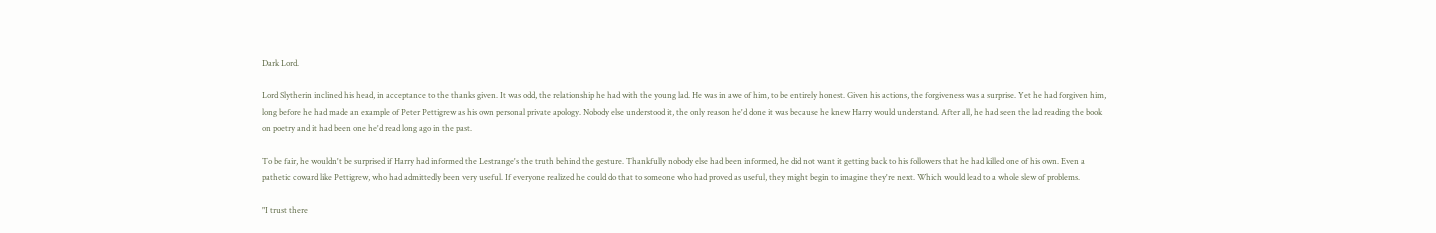Dark Lord.

Lord Slytherin inclined his head, in acceptance to the thanks given. It was odd, the relationship he had with the young lad. He was in awe of him, to be entirely honest. Given his actions, the forgiveness was a surprise. Yet he had forgiven him, long before he had made an example of Peter Pettigrew as his own personal private apology. Nobody else understood it, the only reason he'd done it was because he knew Harry would understand. After all, he had seen the lad reading the book on poetry and it had been one he'd read long ago in the past.

To be fair, he wouldn't be surprised if Harry had informed the Lestrange's the truth behind the gesture. Thankfully nobody else had been informed, he did not want it getting back to his followers that he had killed one of his own. Even a pathetic coward like Pettigrew, who had admittedly been very useful. If everyone realized he could do that to someone who had proved as useful, they might begin to imagine they're next. Which would lead to a whole slew of problems.

"I trust there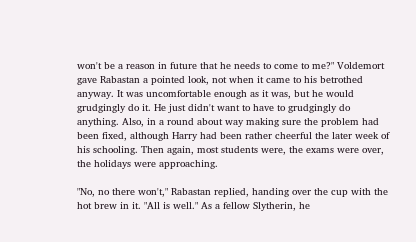won't be a reason in future that he needs to come to me?" Voldemort gave Rabastan a pointed look, not when it came to his betrothed anyway. It was uncomfortable enough as it was, but he would grudgingly do it. He just didn't want to have to grudgingly do anything. Also, in a round about way making sure the problem had been fixed, although Harry had been rather cheerful the later week of his schooling. Then again, most students were, the exams were over, the holidays were approaching.

"No, no there won't," Rabastan replied, handing over the cup with the hot brew in it. "All is well." As a fellow Slytherin, he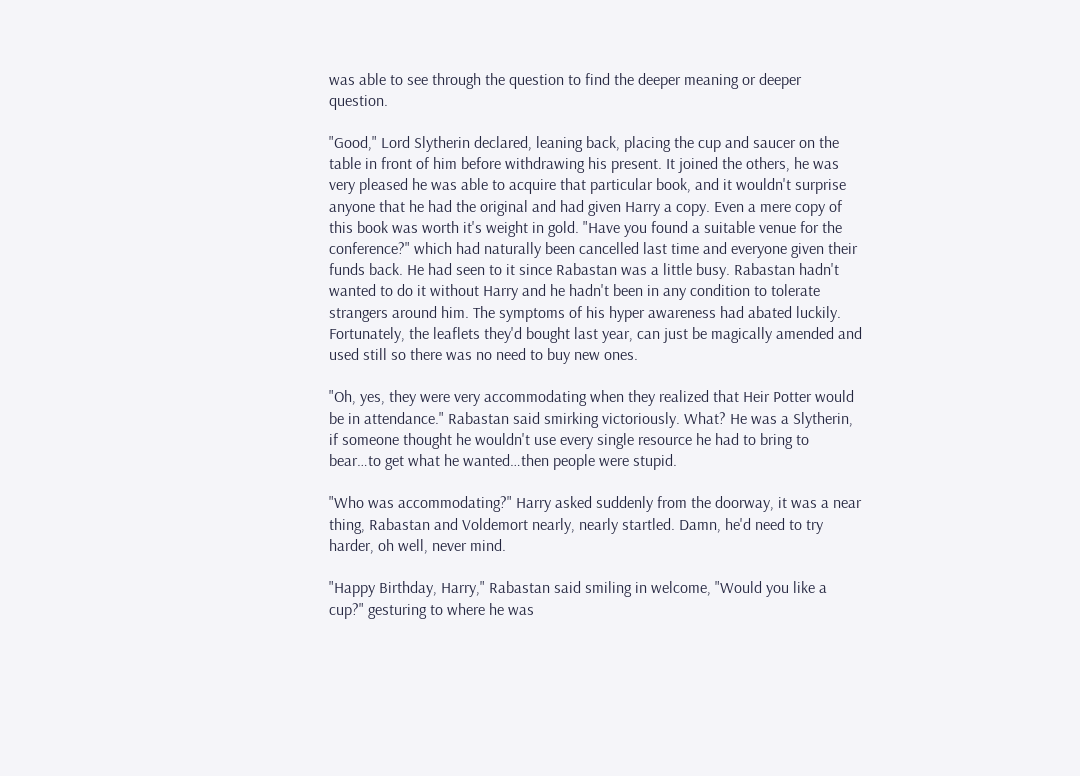was able to see through the question to find the deeper meaning or deeper question.

"Good," Lord Slytherin declared, leaning back, placing the cup and saucer on the table in front of him before withdrawing his present. It joined the others, he was very pleased he was able to acquire that particular book, and it wouldn't surprise anyone that he had the original and had given Harry a copy. Even a mere copy of this book was worth it's weight in gold. "Have you found a suitable venue for the conference?" which had naturally been cancelled last time and everyone given their funds back. He had seen to it since Rabastan was a little busy. Rabastan hadn't wanted to do it without Harry and he hadn't been in any condition to tolerate strangers around him. The symptoms of his hyper awareness had abated luckily. Fortunately, the leaflets they'd bought last year, can just be magically amended and used still so there was no need to buy new ones.

"Oh, yes, they were very accommodating when they realized that Heir Potter would be in attendance." Rabastan said smirking victoriously. What? He was a Slytherin, if someone thought he wouldn't use every single resource he had to bring to bear…to get what he wanted…then people were stupid.

"Who was accommodating?" Harry asked suddenly from the doorway, it was a near thing, Rabastan and Voldemort nearly, nearly startled. Damn, he'd need to try harder, oh well, never mind.

"Happy Birthday, Harry," Rabastan said smiling in welcome, "Would you like a cup?" gesturing to where he was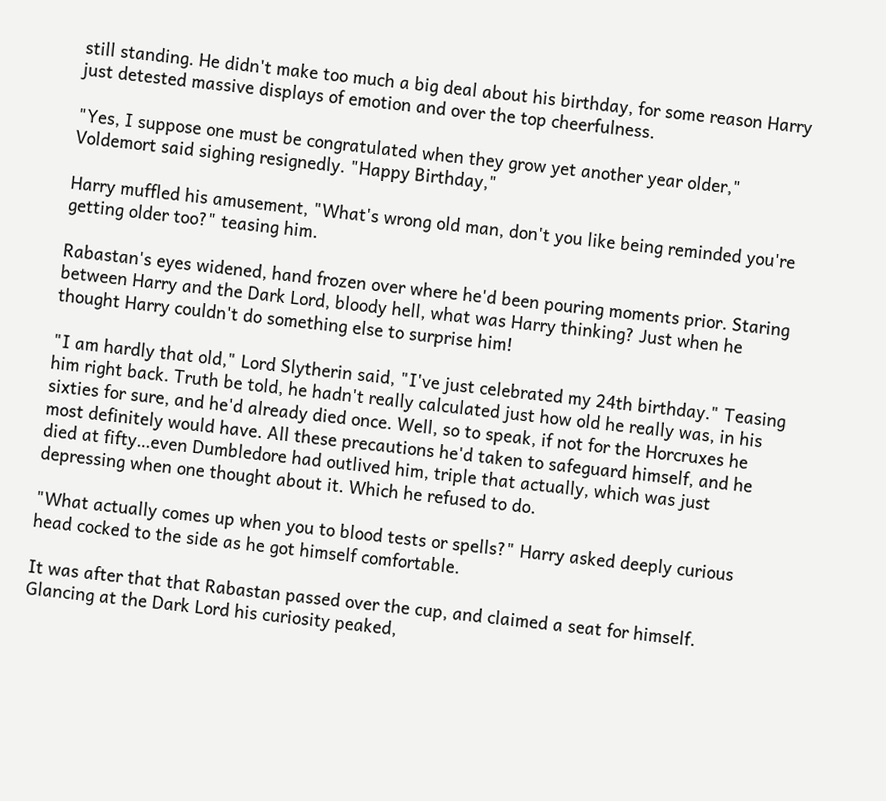still standing. He didn't make too much a big deal about his birthday, for some reason Harry just detested massive displays of emotion and over the top cheerfulness.

"Yes, I suppose one must be congratulated when they grow yet another year older," Voldemort said sighing resignedly. "Happy Birthday,"

Harry muffled his amusement, "What's wrong old man, don't you like being reminded you're getting older too?" teasing him.

Rabastan's eyes widened, hand frozen over where he'd been pouring moments prior. Staring between Harry and the Dark Lord, bloody hell, what was Harry thinking? Just when he thought Harry couldn't do something else to surprise him!

"I am hardly that old," Lord Slytherin said, "I've just celebrated my 24th birthday." Teasing him right back. Truth be told, he hadn't really calculated just how old he really was, in his sixties for sure, and he'd already died once. Well, so to speak, if not for the Horcruxes he most definitely would have. All these precautions he'd taken to safeguard himself, and he died at fifty…even Dumbledore had outlived him, triple that actually, which was just depressing when one thought about it. Which he refused to do.

"What actually comes up when you to blood tests or spells?" Harry asked deeply curious head cocked to the side as he got himself comfortable.

It was after that that Rabastan passed over the cup, and claimed a seat for himself. Glancing at the Dark Lord his curiosity peaked,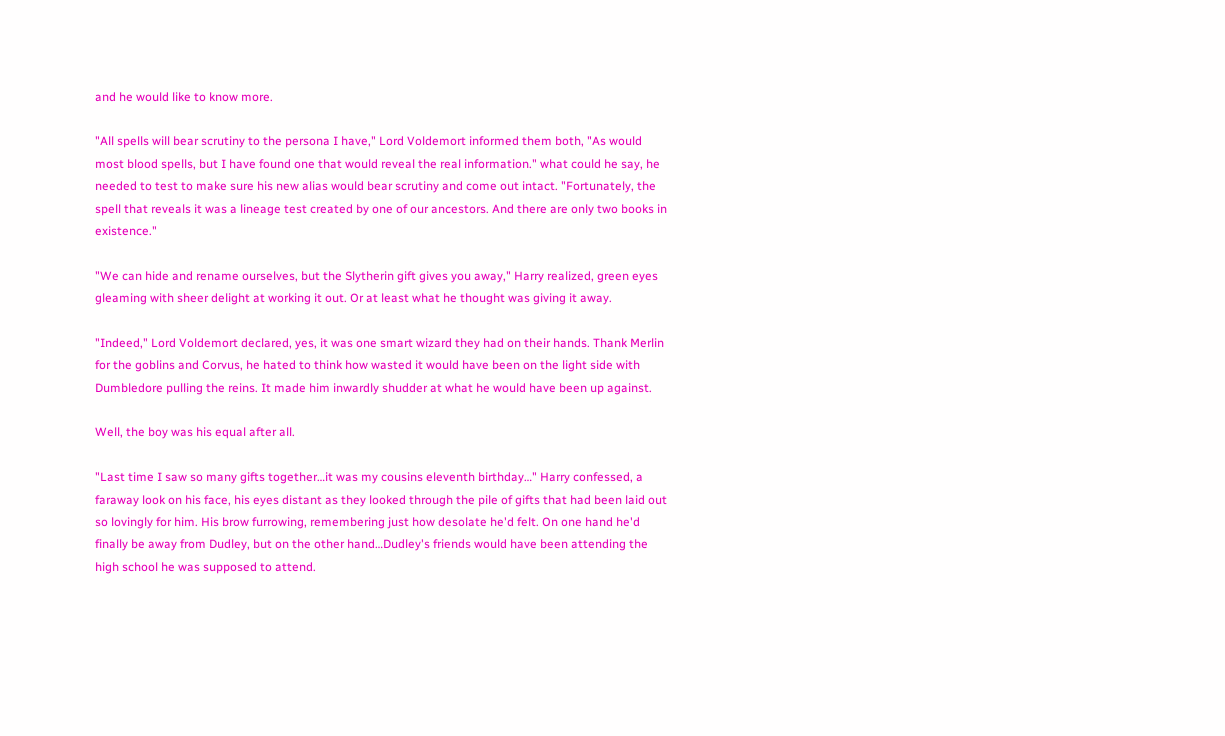and he would like to know more.

"All spells will bear scrutiny to the persona I have," Lord Voldemort informed them both, "As would most blood spells, but I have found one that would reveal the real information." what could he say, he needed to test to make sure his new alias would bear scrutiny and come out intact. "Fortunately, the spell that reveals it was a lineage test created by one of our ancestors. And there are only two books in existence."

"We can hide and rename ourselves, but the Slytherin gift gives you away," Harry realized, green eyes gleaming with sheer delight at working it out. Or at least what he thought was giving it away.

"Indeed," Lord Voldemort declared, yes, it was one smart wizard they had on their hands. Thank Merlin for the goblins and Corvus, he hated to think how wasted it would have been on the light side with Dumbledore pulling the reins. It made him inwardly shudder at what he would have been up against.

Well, the boy was his equal after all.

"Last time I saw so many gifts together…it was my cousins eleventh birthday…" Harry confessed, a faraway look on his face, his eyes distant as they looked through the pile of gifts that had been laid out so lovingly for him. His brow furrowing, remembering just how desolate he'd felt. On one hand he'd finally be away from Dudley, but on the other hand…Dudley's friends would have been attending the high school he was supposed to attend.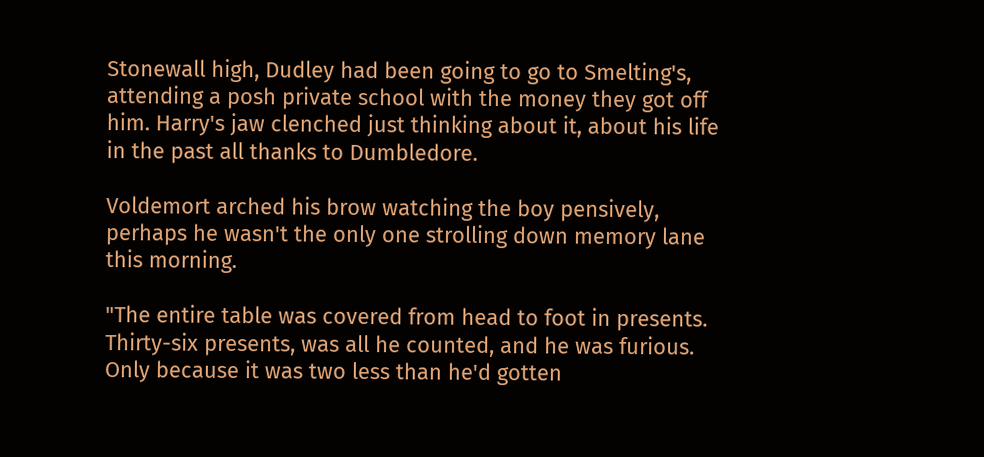Stonewall high, Dudley had been going to go to Smelting's, attending a posh private school with the money they got off him. Harry's jaw clenched just thinking about it, about his life in the past all thanks to Dumbledore.

Voldemort arched his brow watching the boy pensively, perhaps he wasn't the only one strolling down memory lane this morning.

"The entire table was covered from head to foot in presents. Thirty-six presents, was all he counted, and he was furious. Only because it was two less than he'd gotten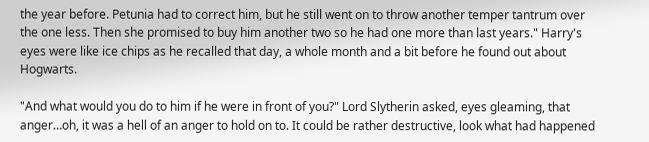the year before. Petunia had to correct him, but he still went on to throw another temper tantrum over the one less. Then she promised to buy him another two so he had one more than last years." Harry's eyes were like ice chips as he recalled that day, a whole month and a bit before he found out about Hogwarts.

"And what would you do to him if he were in front of you?" Lord Slytherin asked, eyes gleaming, that anger…oh, it was a hell of an anger to hold on to. It could be rather destructive, look what had happened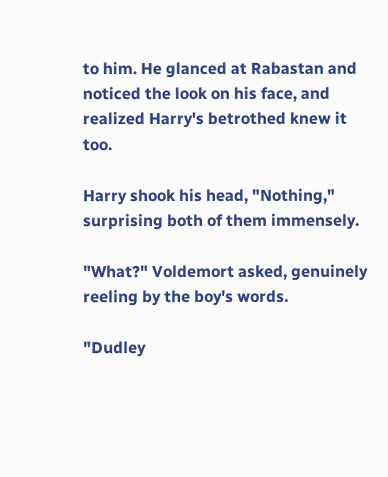to him. He glanced at Rabastan and noticed the look on his face, and realized Harry's betrothed knew it too.

Harry shook his head, "Nothing," surprising both of them immensely.

"What?" Voldemort asked, genuinely reeling by the boy's words.

"Dudley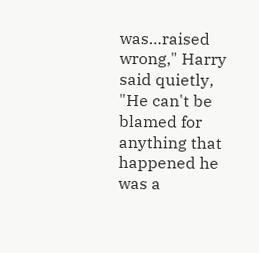was…raised wrong," Harry said quietly, "He can't be blamed for anything that happened he was a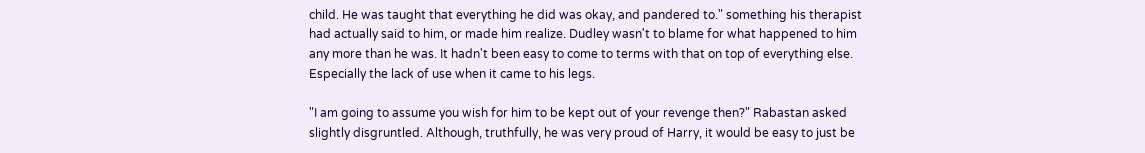child. He was taught that everything he did was okay, and pandered to." something his therapist had actually said to him, or made him realize. Dudley wasn't to blame for what happened to him any more than he was. It hadn't been easy to come to terms with that on top of everything else. Especially the lack of use when it came to his legs.

"I am going to assume you wish for him to be kept out of your revenge then?" Rabastan asked slightly disgruntled. Although, truthfully, he was very proud of Harry, it would be easy to just be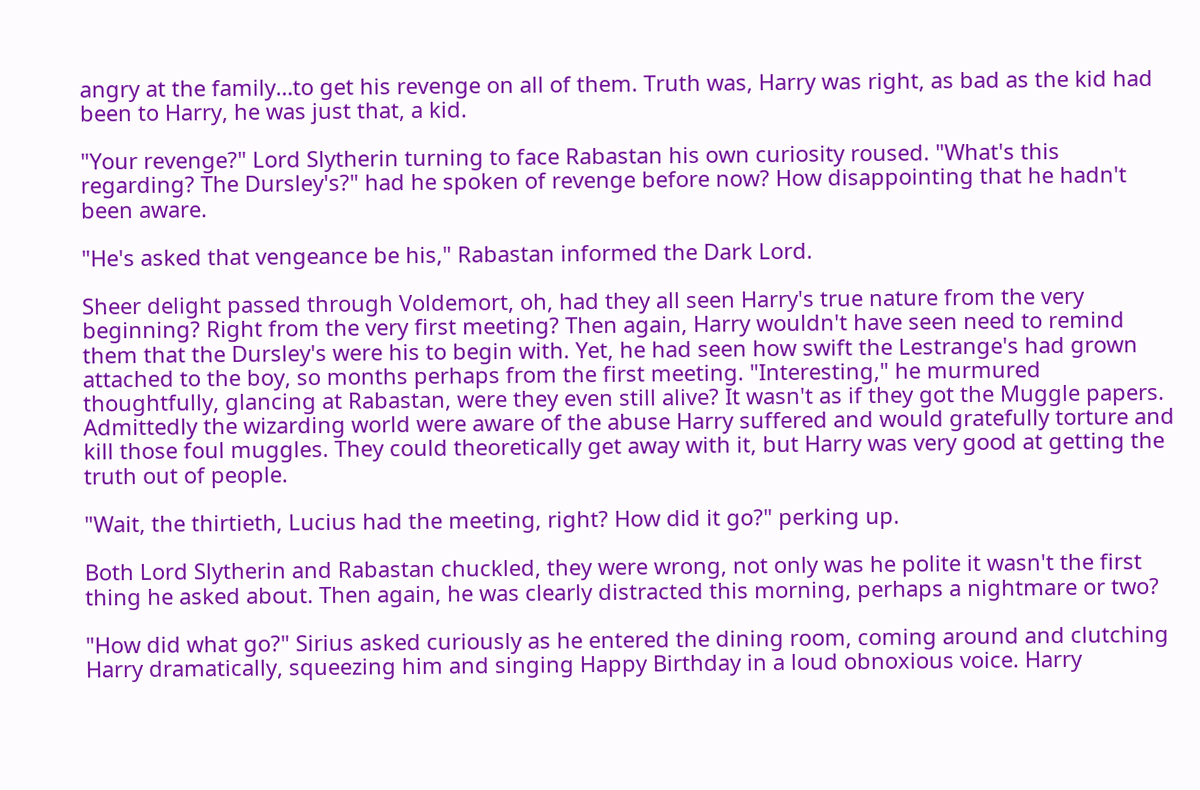angry at the family…to get his revenge on all of them. Truth was, Harry was right, as bad as the kid had been to Harry, he was just that, a kid.

"Your revenge?" Lord Slytherin turning to face Rabastan his own curiosity roused. "What's this regarding? The Dursley's?" had he spoken of revenge before now? How disappointing that he hadn't been aware.

"He's asked that vengeance be his," Rabastan informed the Dark Lord.

Sheer delight passed through Voldemort, oh, had they all seen Harry's true nature from the very beginning? Right from the very first meeting? Then again, Harry wouldn't have seen need to remind them that the Dursley's were his to begin with. Yet, he had seen how swift the Lestrange's had grown attached to the boy, so months perhaps from the first meeting. "Interesting," he murmured thoughtfully, glancing at Rabastan, were they even still alive? It wasn't as if they got the Muggle papers. Admittedly the wizarding world were aware of the abuse Harry suffered and would gratefully torture and kill those foul muggles. They could theoretically get away with it, but Harry was very good at getting the truth out of people.

"Wait, the thirtieth, Lucius had the meeting, right? How did it go?" perking up.

Both Lord Slytherin and Rabastan chuckled, they were wrong, not only was he polite it wasn't the first thing he asked about. Then again, he was clearly distracted this morning, perhaps a nightmare or two?

"How did what go?" Sirius asked curiously as he entered the dining room, coming around and clutching Harry dramatically, squeezing him and singing Happy Birthday in a loud obnoxious voice. Harry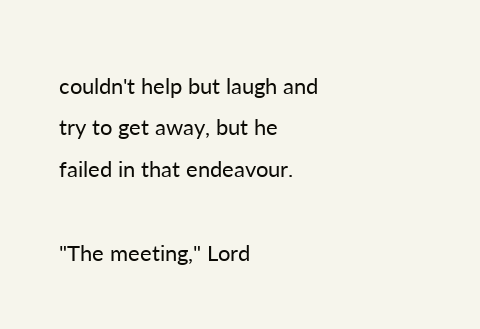couldn't help but laugh and try to get away, but he failed in that endeavour.

"The meeting," Lord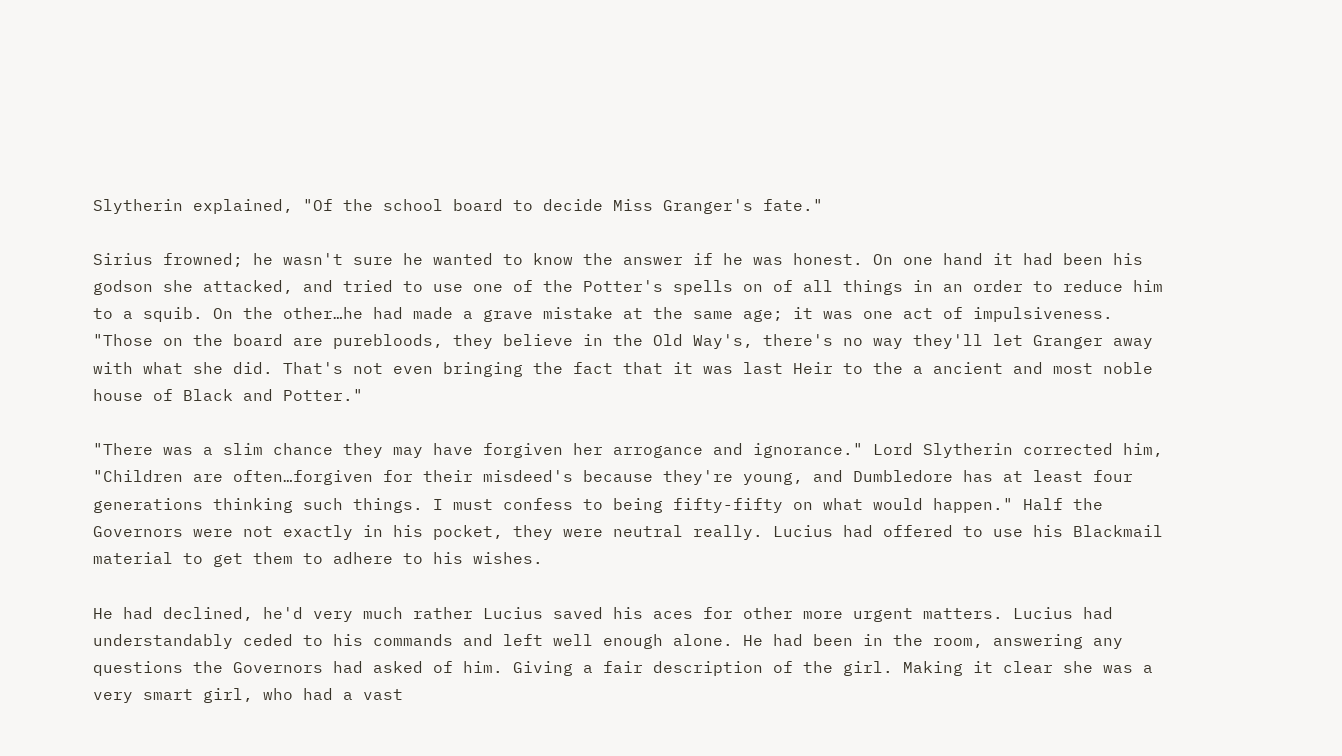Slytherin explained, "Of the school board to decide Miss Granger's fate."

Sirius frowned; he wasn't sure he wanted to know the answer if he was honest. On one hand it had been his godson she attacked, and tried to use one of the Potter's spells on of all things in an order to reduce him to a squib. On the other…he had made a grave mistake at the same age; it was one act of impulsiveness. "Those on the board are purebloods, they believe in the Old Way's, there's no way they'll let Granger away with what she did. That's not even bringing the fact that it was last Heir to the a ancient and most noble house of Black and Potter."

"There was a slim chance they may have forgiven her arrogance and ignorance." Lord Slytherin corrected him, "Children are often…forgiven for their misdeed's because they're young, and Dumbledore has at least four generations thinking such things. I must confess to being fifty-fifty on what would happen." Half the Governors were not exactly in his pocket, they were neutral really. Lucius had offered to use his Blackmail material to get them to adhere to his wishes.

He had declined, he'd very much rather Lucius saved his aces for other more urgent matters. Lucius had understandably ceded to his commands and left well enough alone. He had been in the room, answering any questions the Governors had asked of him. Giving a fair description of the girl. Making it clear she was a very smart girl, who had a vast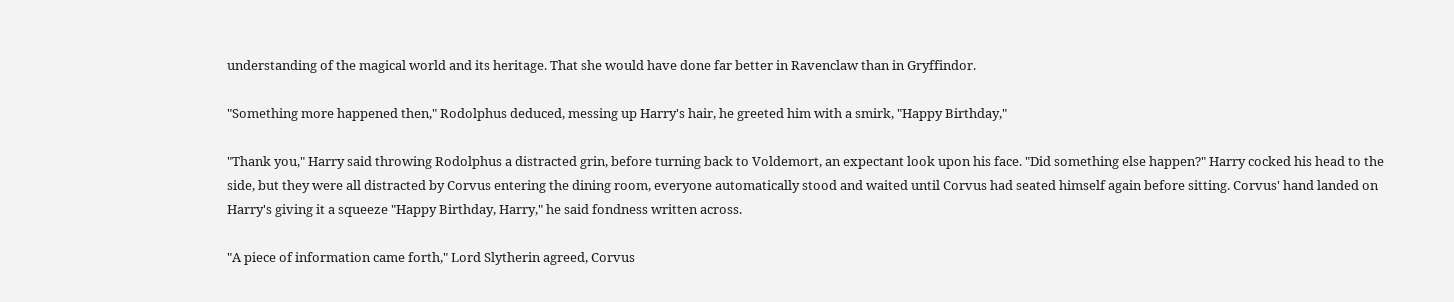understanding of the magical world and its heritage. That she would have done far better in Ravenclaw than in Gryffindor.

"Something more happened then," Rodolphus deduced, messing up Harry's hair, he greeted him with a smirk, "Happy Birthday,"

"Thank you," Harry said throwing Rodolphus a distracted grin, before turning back to Voldemort, an expectant look upon his face. "Did something else happen?" Harry cocked his head to the side, but they were all distracted by Corvus entering the dining room, everyone automatically stood and waited until Corvus had seated himself again before sitting. Corvus' hand landed on Harry's giving it a squeeze "Happy Birthday, Harry," he said fondness written across.

"A piece of information came forth," Lord Slytherin agreed, Corvus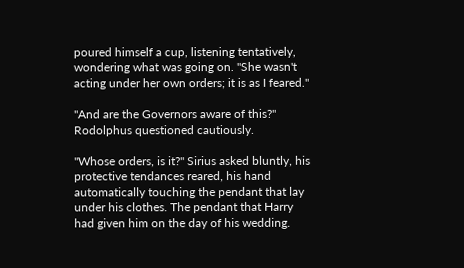poured himself a cup, listening tentatively, wondering what was going on. "She wasn't acting under her own orders; it is as I feared."

"And are the Governors aware of this?" Rodolphus questioned cautiously.

"Whose orders, is it?" Sirius asked bluntly, his protective tendances reared, his hand automatically touching the pendant that lay under his clothes. The pendant that Harry had given him on the day of his wedding.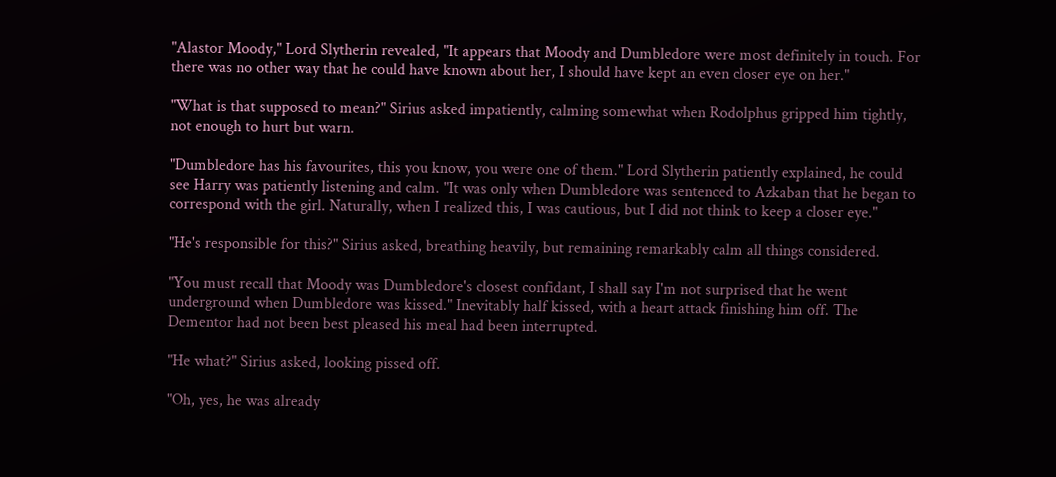"Alastor Moody," Lord Slytherin revealed, "It appears that Moody and Dumbledore were most definitely in touch. For there was no other way that he could have known about her, I should have kept an even closer eye on her."

"What is that supposed to mean?" Sirius asked impatiently, calming somewhat when Rodolphus gripped him tightly, not enough to hurt but warn.

"Dumbledore has his favourites, this you know, you were one of them." Lord Slytherin patiently explained, he could see Harry was patiently listening and calm. "It was only when Dumbledore was sentenced to Azkaban that he began to correspond with the girl. Naturally, when I realized this, I was cautious, but I did not think to keep a closer eye."

"He's responsible for this?" Sirius asked, breathing heavily, but remaining remarkably calm all things considered.

"You must recall that Moody was Dumbledore's closest confidant, I shall say I'm not surprised that he went underground when Dumbledore was kissed." Inevitably half kissed, with a heart attack finishing him off. The Dementor had not been best pleased his meal had been interrupted.

"He what?" Sirius asked, looking pissed off.

"Oh, yes, he was already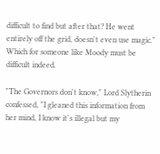difficult to find but after that? He went entirely off the grid, doesn't even use magic." Which for someone like Moody must be difficult indeed.

"The Governors don't know," Lord Slytherin confessed, "I gleaned this information from her mind, I know it's illegal but my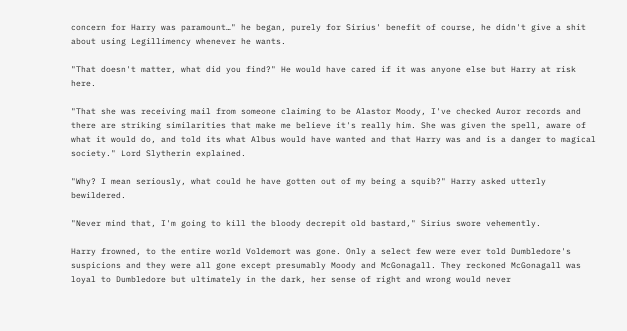concern for Harry was paramount…" he began, purely for Sirius' benefit of course, he didn't give a shit about using Legillimency whenever he wants.

"That doesn't matter, what did you find?" He would have cared if it was anyone else but Harry at risk here.

"That she was receiving mail from someone claiming to be Alastor Moody, I've checked Auror records and there are striking similarities that make me believe it's really him. She was given the spell, aware of what it would do, and told its what Albus would have wanted and that Harry was and is a danger to magical society." Lord Slytherin explained.

"Why? I mean seriously, what could he have gotten out of my being a squib?" Harry asked utterly bewildered.

"Never mind that, I'm going to kill the bloody decrepit old bastard," Sirius swore vehemently.

Harry frowned, to the entire world Voldemort was gone. Only a select few were ever told Dumbledore's suspicions and they were all gone except presumably Moody and McGonagall. They reckoned McGonagall was loyal to Dumbledore but ultimately in the dark, her sense of right and wrong would never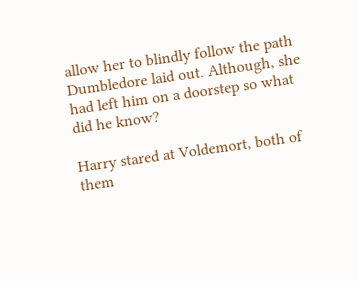allow her to blindly follow the path Dumbledore laid out. Although, she had left him on a doorstep so what did he know?

Harry stared at Voldemort, both of them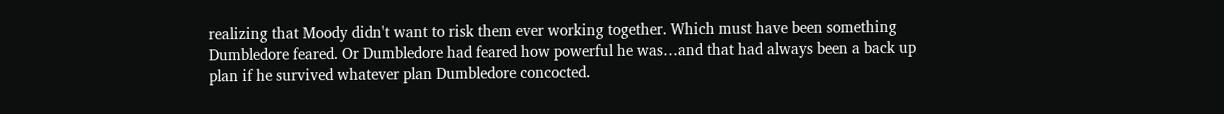realizing that Moody didn't want to risk them ever working together. Which must have been something Dumbledore feared. Or Dumbledore had feared how powerful he was…and that had always been a back up plan if he survived whatever plan Dumbledore concocted.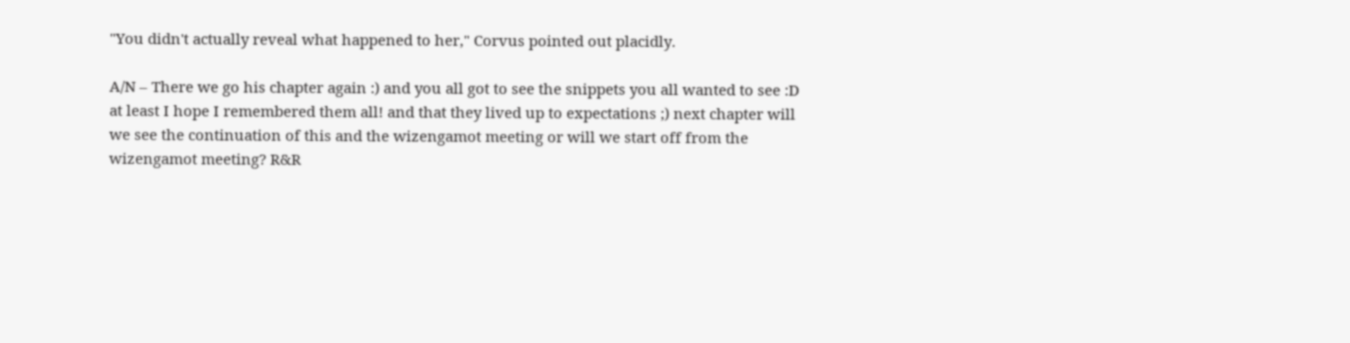"You didn't actually reveal what happened to her," Corvus pointed out placidly.

A/N – There we go his chapter again :) and you all got to see the snippets you all wanted to see :D at least I hope I remembered them all! and that they lived up to expectations ;) next chapter will we see the continuation of this and the wizengamot meeting or will we start off from the wizengamot meeting? R&R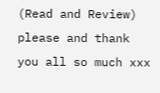(Read and Review) please and thank you all so much xxx